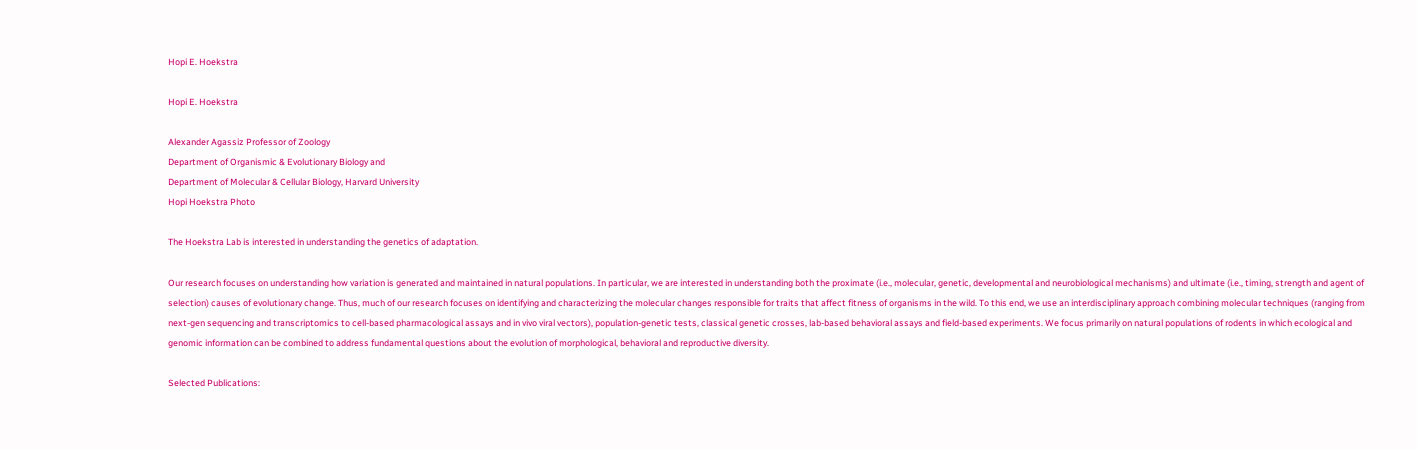Hopi E. Hoekstra

Hopi E. Hoekstra

Alexander Agassiz Professor of Zoology
Department of Organismic & Evolutionary Biology and
Department of Molecular & Cellular Biology, Harvard University
Hopi Hoekstra Photo

The Hoekstra Lab is interested in understanding the genetics of adaptation.

Our research focuses on understanding how variation is generated and maintained in natural populations. In particular, we are interested in understanding both the proximate (i.e., molecular, genetic, developmental and neurobiological mechanisms) and ultimate (i.e., timing, strength and agent of selection) causes of evolutionary change. Thus, much of our research focuses on identifying and characterizing the molecular changes responsible for traits that affect fitness of organisms in the wild. To this end, we use an interdisciplinary approach combining molecular techniques (ranging from next-gen sequencing and transcriptomics to cell-based pharmacological assays and in vivo viral vectors), population-genetic tests, classical genetic crosses, lab-based behavioral assays and field-based experiments. We focus primarily on natural populations of rodents in which ecological and genomic information can be combined to address fundamental questions about the evolution of morphological, behavioral and reproductive diversity.

Selected Publications: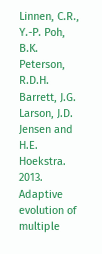Linnen, C.R., Y.-P. Poh, B.K. Peterson, R.D.H. Barrett, J.G. Larson, J.D. Jensen and H.E. Hoekstra. 2013. Adaptive evolution of multiple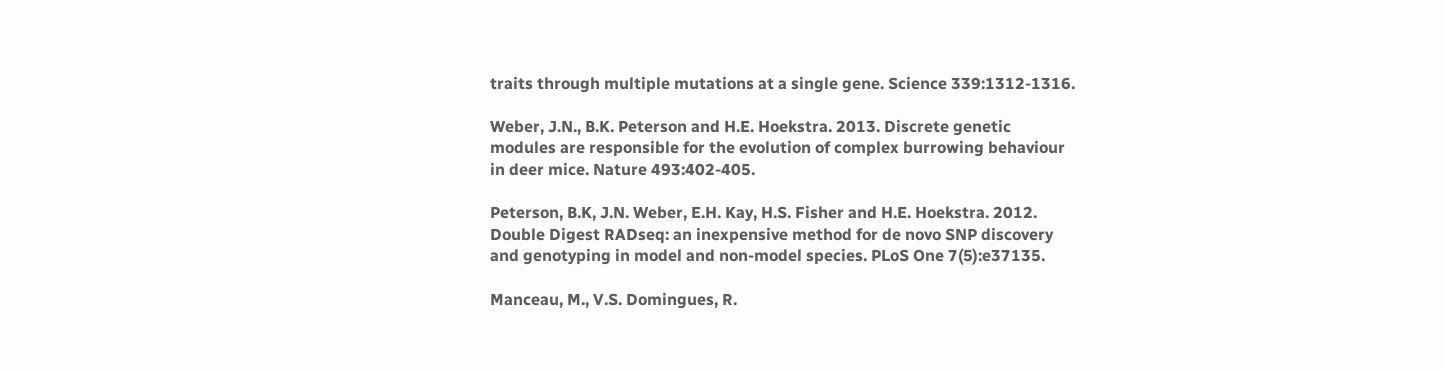traits through multiple mutations at a single gene. Science 339:1312-1316.

Weber, J.N., B.K. Peterson and H.E. Hoekstra. 2013. Discrete genetic modules are responsible for the evolution of complex burrowing behaviour in deer mice. Nature 493:402-405.

Peterson, B.K, J.N. Weber, E.H. Kay, H.S. Fisher and H.E. Hoekstra. 2012. Double Digest RADseq: an inexpensive method for de novo SNP discovery and genotyping in model and non-model species. PLoS One 7(5):e37135.

Manceau, M., V.S. Domingues, R.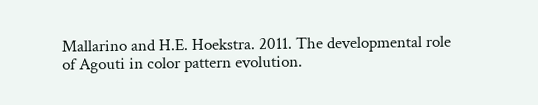Mallarino and H.E. Hoekstra. 2011. The developmental role of Agouti in color pattern evolution.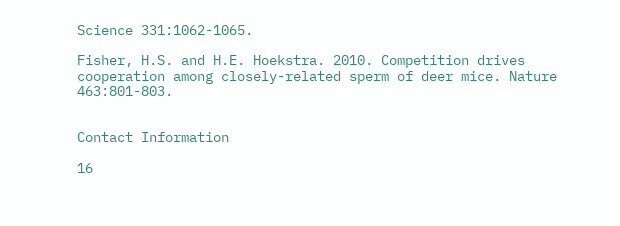Science 331:1062-1065.

Fisher, H.S. and H.E. Hoekstra. 2010. Competition drives cooperation among closely-related sperm of deer mice. Nature 463:801-803.


Contact Information

16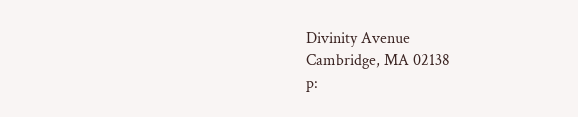Divinity Avenue
Cambridge, MA 02138
p: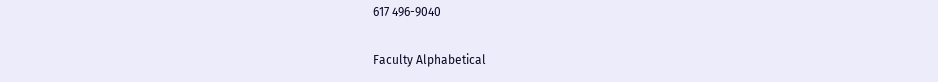617 496-9040

Faculty Alphabetical